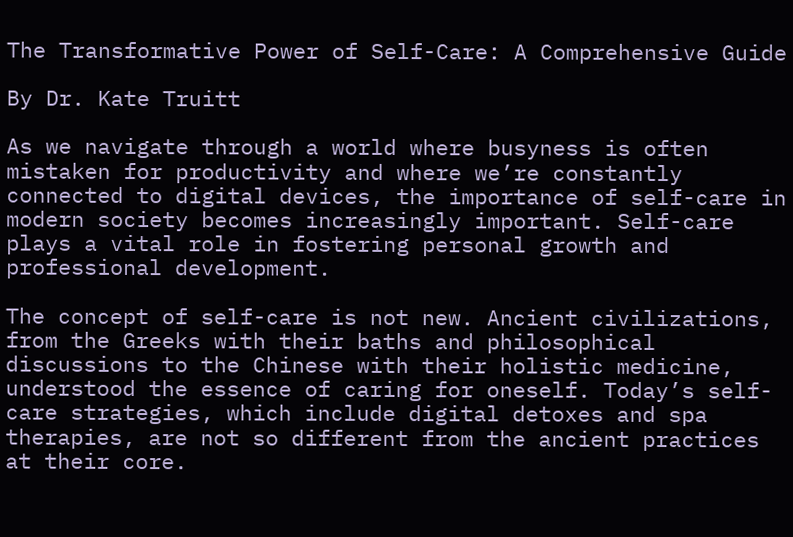The Transformative Power of Self-Care: A Comprehensive Guide

By Dr. Kate Truitt

As we navigate through a world where busyness is often mistaken for productivity and where we’re constantly connected to digital devices, the importance of self-care in modern society becomes increasingly important. Self-care plays a vital role in fostering personal growth and professional development.

The concept of self-care is not new. Ancient civilizations, from the Greeks with their baths and philosophical discussions to the Chinese with their holistic medicine, understood the essence of caring for oneself. Today’s self-care strategies, which include digital detoxes and spa therapies, are not so different from the ancient practices at their core.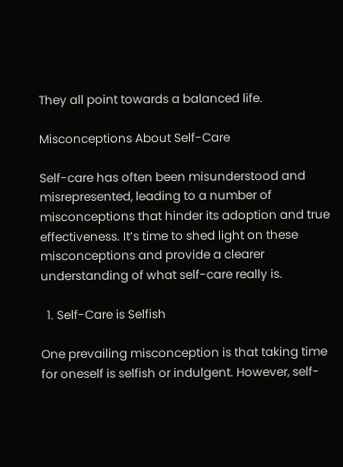They all point towards a balanced life.

Misconceptions About Self-Care

Self-care has often been misunderstood and misrepresented, leading to a number of misconceptions that hinder its adoption and true effectiveness. It’s time to shed light on these misconceptions and provide a clearer understanding of what self-care really is.

  1. Self-Care is Selfish

One prevailing misconception is that taking time for oneself is selfish or indulgent. However, self-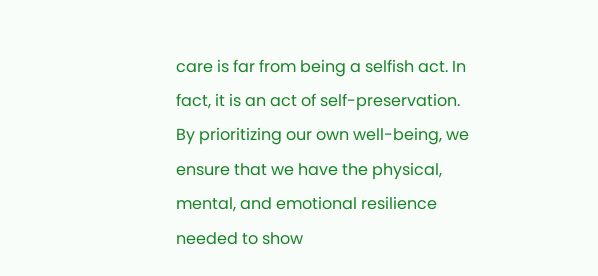care is far from being a selfish act. In fact, it is an act of self-preservation. By prioritizing our own well-being, we ensure that we have the physical, mental, and emotional resilience needed to show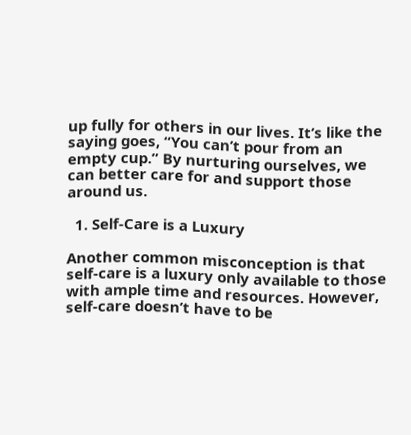up fully for others in our lives. It’s like the saying goes, “You can’t pour from an empty cup.” By nurturing ourselves, we can better care for and support those around us.

  1. Self-Care is a Luxury

Another common misconception is that self-care is a luxury only available to those with ample time and resources. However, self-care doesn’t have to be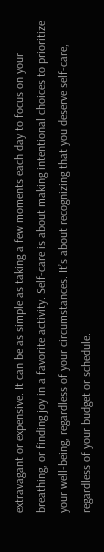extravagant or expensive. It can be as simple as taking a few moments each day to focus on your breathing, or finding joy in a favorite activity. Self-care is about making intentional choices to prioritize your well-being, regardless of your circumstances. It’s about recognizing that you deserve self-care, regardless of your budget or schedule.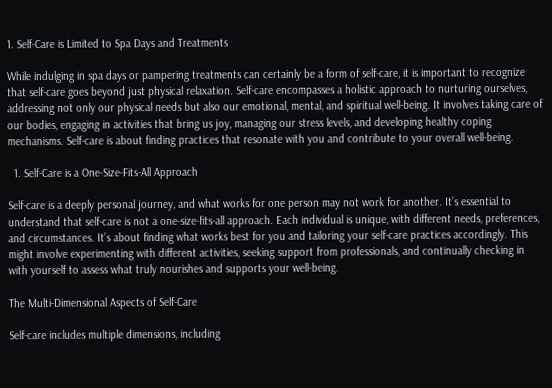1. Self-Care is Limited to Spa Days and Treatments

While indulging in spa days or pampering treatments can certainly be a form of self-care, it is important to recognize that self-care goes beyond just physical relaxation. Self-care encompasses a holistic approach to nurturing ourselves, addressing not only our physical needs but also our emotional, mental, and spiritual well-being. It involves taking care of our bodies, engaging in activities that bring us joy, managing our stress levels, and developing healthy coping mechanisms. Self-care is about finding practices that resonate with you and contribute to your overall well-being.

  1. Self-Care is a One-Size-Fits-All Approach

Self-care is a deeply personal journey, and what works for one person may not work for another. It’s essential to understand that self-care is not a one-size-fits-all approach. Each individual is unique, with different needs, preferences, and circumstances. It’s about finding what works best for you and tailoring your self-care practices accordingly. This might involve experimenting with different activities, seeking support from professionals, and continually checking in with yourself to assess what truly nourishes and supports your well-being.

The Multi-Dimensional Aspects of Self-Care

Self-care includes multiple dimensions, including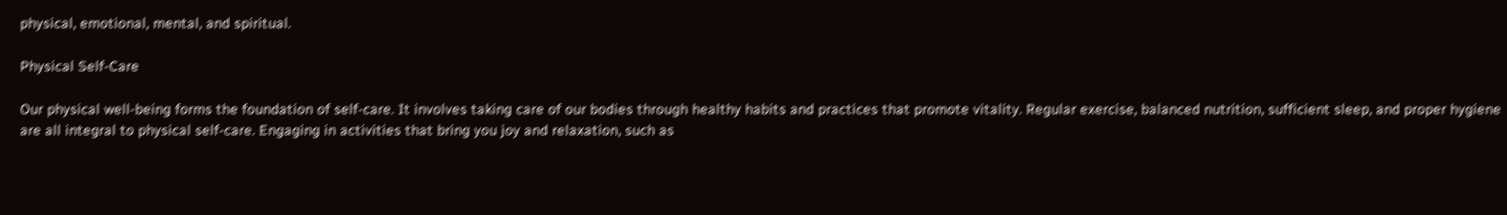physical, emotional, mental, and spiritual.

Physical Self-Care

Our physical well-being forms the foundation of self-care. It involves taking care of our bodies through healthy habits and practices that promote vitality. Regular exercise, balanced nutrition, sufficient sleep, and proper hygiene are all integral to physical self-care. Engaging in activities that bring you joy and relaxation, such as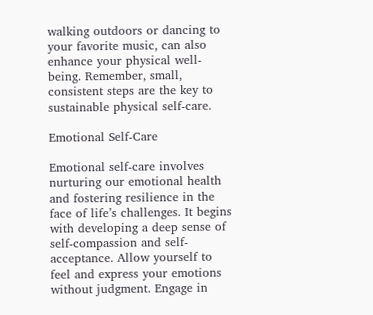walking outdoors or dancing to your favorite music, can also enhance your physical well-being. Remember, small, consistent steps are the key to sustainable physical self-care.

Emotional Self-Care

Emotional self-care involves nurturing our emotional health and fostering resilience in the face of life’s challenges. It begins with developing a deep sense of self-compassion and self-acceptance. Allow yourself to feel and express your emotions without judgment. Engage in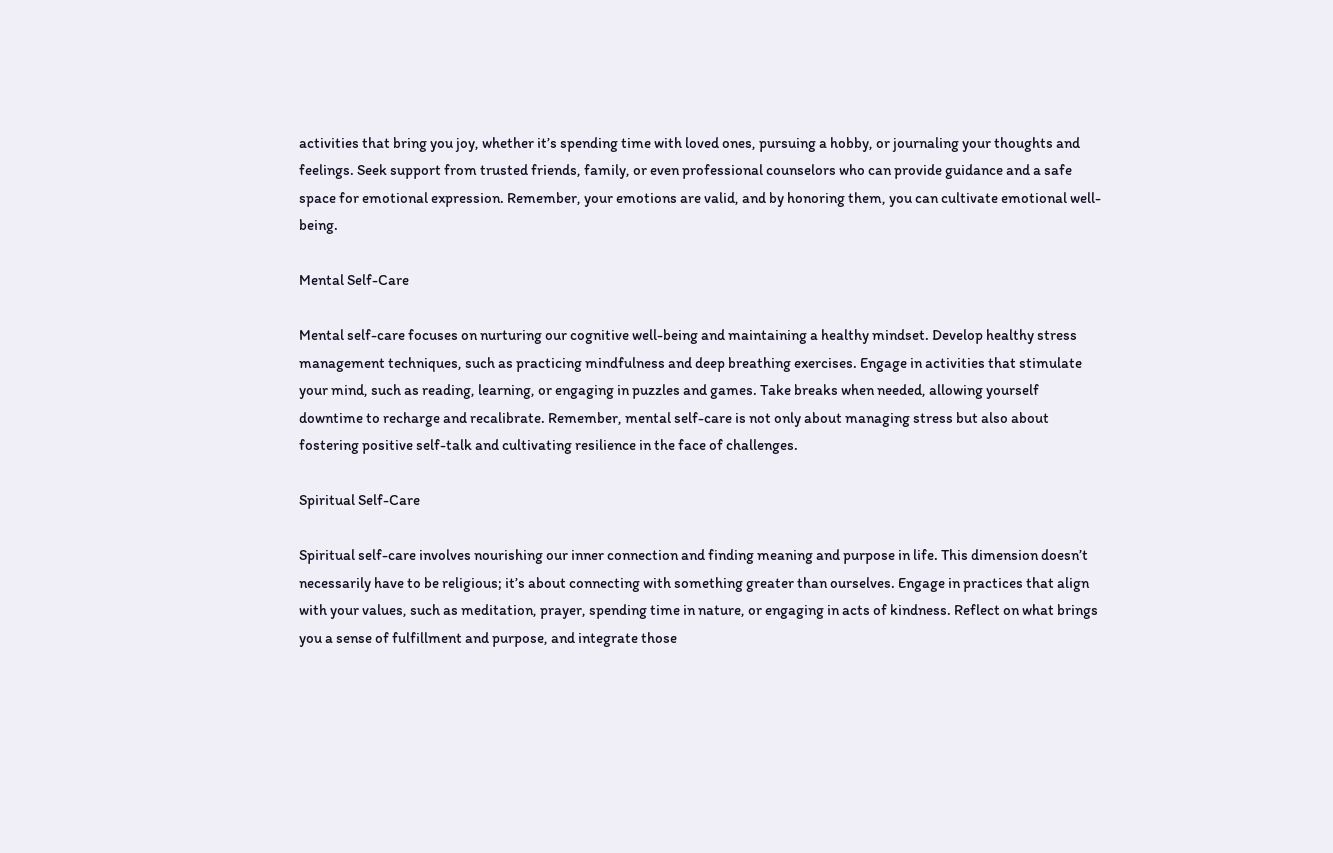activities that bring you joy, whether it’s spending time with loved ones, pursuing a hobby, or journaling your thoughts and feelings. Seek support from trusted friends, family, or even professional counselors who can provide guidance and a safe space for emotional expression. Remember, your emotions are valid, and by honoring them, you can cultivate emotional well-being.

Mental Self-Care

Mental self-care focuses on nurturing our cognitive well-being and maintaining a healthy mindset. Develop healthy stress management techniques, such as practicing mindfulness and deep breathing exercises. Engage in activities that stimulate your mind, such as reading, learning, or engaging in puzzles and games. Take breaks when needed, allowing yourself downtime to recharge and recalibrate. Remember, mental self-care is not only about managing stress but also about fostering positive self-talk and cultivating resilience in the face of challenges.

Spiritual Self-Care

Spiritual self-care involves nourishing our inner connection and finding meaning and purpose in life. This dimension doesn’t necessarily have to be religious; it’s about connecting with something greater than ourselves. Engage in practices that align with your values, such as meditation, prayer, spending time in nature, or engaging in acts of kindness. Reflect on what brings you a sense of fulfillment and purpose, and integrate those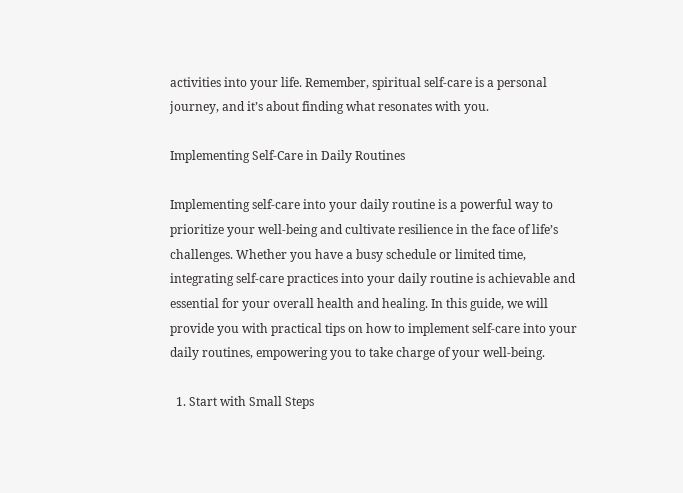activities into your life. Remember, spiritual self-care is a personal journey, and it’s about finding what resonates with you.

Implementing Self-Care in Daily Routines

Implementing self-care into your daily routine is a powerful way to prioritize your well-being and cultivate resilience in the face of life’s challenges. Whether you have a busy schedule or limited time, integrating self-care practices into your daily routine is achievable and essential for your overall health and healing. In this guide, we will provide you with practical tips on how to implement self-care into your daily routines, empowering you to take charge of your well-being.

  1. Start with Small Steps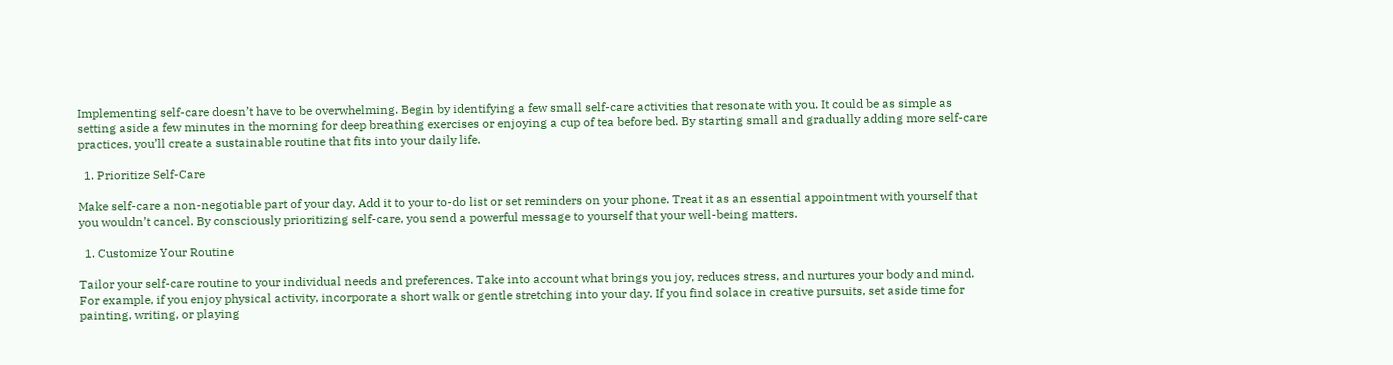Implementing self-care doesn’t have to be overwhelming. Begin by identifying a few small self-care activities that resonate with you. It could be as simple as setting aside a few minutes in the morning for deep breathing exercises or enjoying a cup of tea before bed. By starting small and gradually adding more self-care practices, you’ll create a sustainable routine that fits into your daily life.

  1. Prioritize Self-Care

Make self-care a non-negotiable part of your day. Add it to your to-do list or set reminders on your phone. Treat it as an essential appointment with yourself that you wouldn’t cancel. By consciously prioritizing self-care, you send a powerful message to yourself that your well-being matters.

  1. Customize Your Routine

Tailor your self-care routine to your individual needs and preferences. Take into account what brings you joy, reduces stress, and nurtures your body and mind. For example, if you enjoy physical activity, incorporate a short walk or gentle stretching into your day. If you find solace in creative pursuits, set aside time for painting, writing, or playing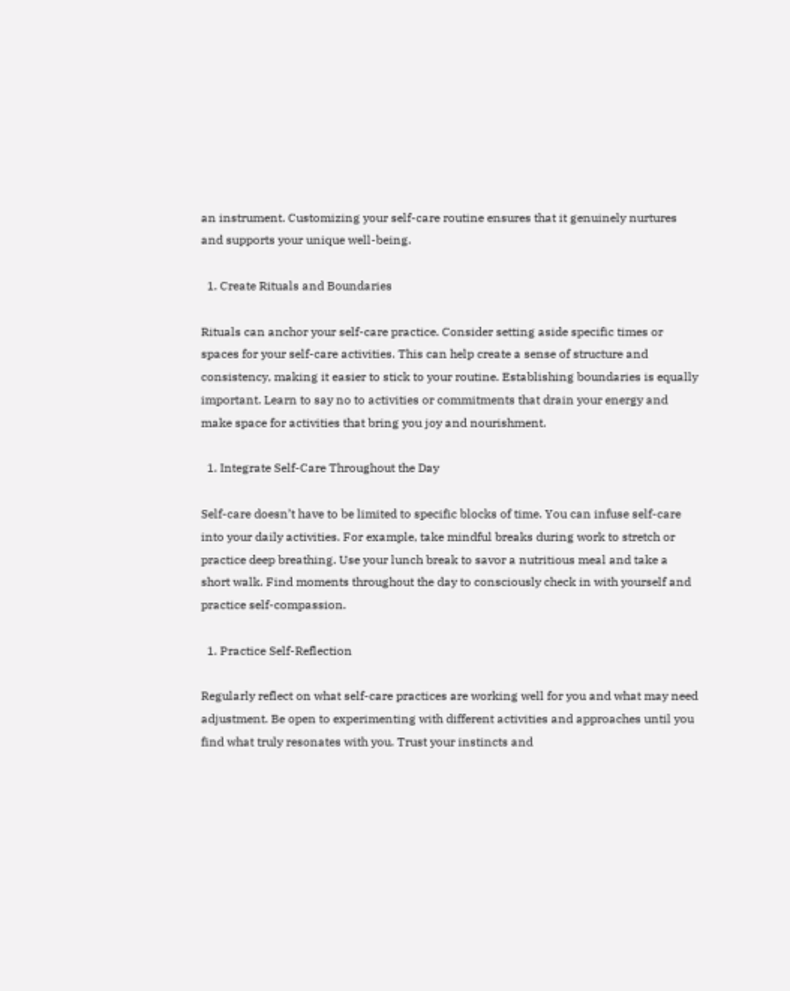an instrument. Customizing your self-care routine ensures that it genuinely nurtures and supports your unique well-being.

  1. Create Rituals and Boundaries

Rituals can anchor your self-care practice. Consider setting aside specific times or spaces for your self-care activities. This can help create a sense of structure and consistency, making it easier to stick to your routine. Establishing boundaries is equally important. Learn to say no to activities or commitments that drain your energy and make space for activities that bring you joy and nourishment.

  1. Integrate Self-Care Throughout the Day

Self-care doesn’t have to be limited to specific blocks of time. You can infuse self-care into your daily activities. For example, take mindful breaks during work to stretch or practice deep breathing. Use your lunch break to savor a nutritious meal and take a short walk. Find moments throughout the day to consciously check in with yourself and practice self-compassion.

  1. Practice Self-Reflection

Regularly reflect on what self-care practices are working well for you and what may need adjustment. Be open to experimenting with different activities and approaches until you find what truly resonates with you. Trust your instincts and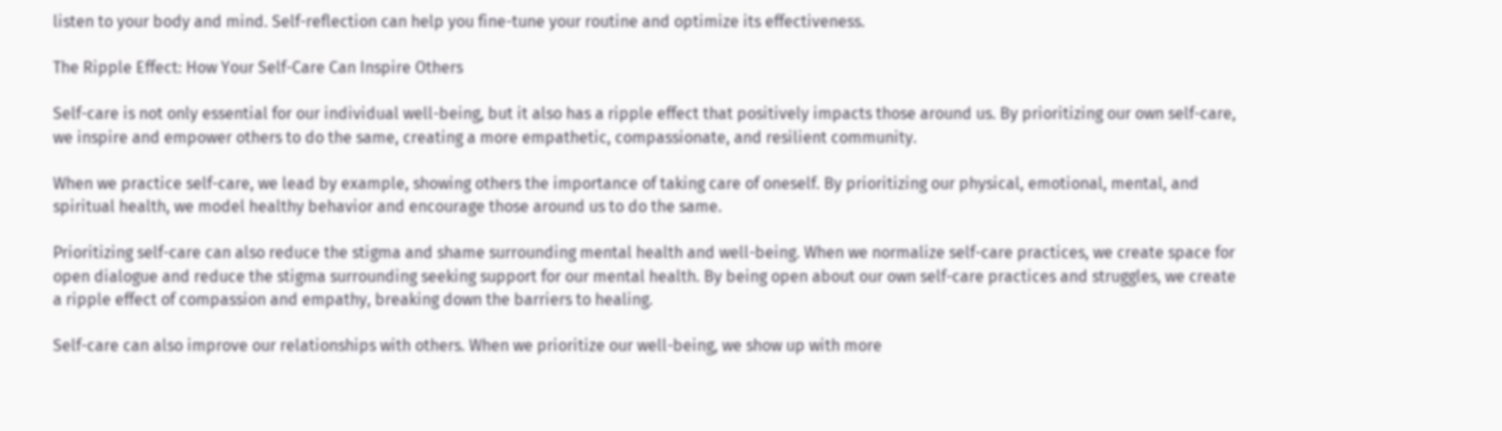listen to your body and mind. Self-reflection can help you fine-tune your routine and optimize its effectiveness.

The Ripple Effect: How Your Self-Care Can Inspire Others

Self-care is not only essential for our individual well-being, but it also has a ripple effect that positively impacts those around us. By prioritizing our own self-care, we inspire and empower others to do the same, creating a more empathetic, compassionate, and resilient community.

When we practice self-care, we lead by example, showing others the importance of taking care of oneself. By prioritizing our physical, emotional, mental, and spiritual health, we model healthy behavior and encourage those around us to do the same.

Prioritizing self-care can also reduce the stigma and shame surrounding mental health and well-being. When we normalize self-care practices, we create space for open dialogue and reduce the stigma surrounding seeking support for our mental health. By being open about our own self-care practices and struggles, we create a ripple effect of compassion and empathy, breaking down the barriers to healing.

Self-care can also improve our relationships with others. When we prioritize our well-being, we show up with more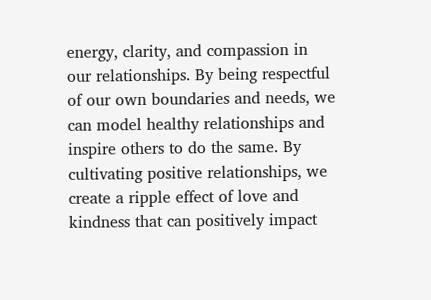energy, clarity, and compassion in our relationships. By being respectful of our own boundaries and needs, we can model healthy relationships and inspire others to do the same. By cultivating positive relationships, we create a ripple effect of love and kindness that can positively impact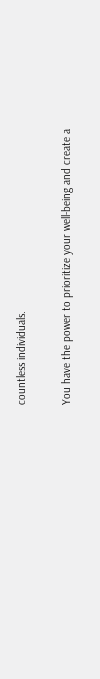countless individuals.

You have the power to prioritize your well-being and create a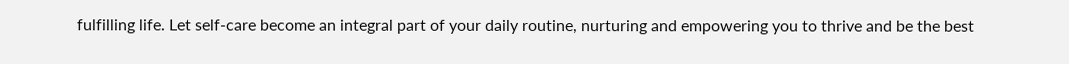fulfilling life. Let self-care become an integral part of your daily routine, nurturing and empowering you to thrive and be the best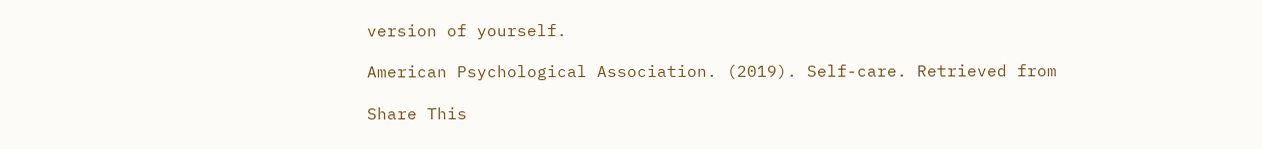version of yourself.

American Psychological Association. (2019). Self-care. Retrieved from

Share This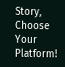Story, Choose Your Platform!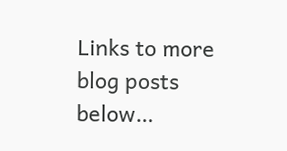Links to more blog posts below…